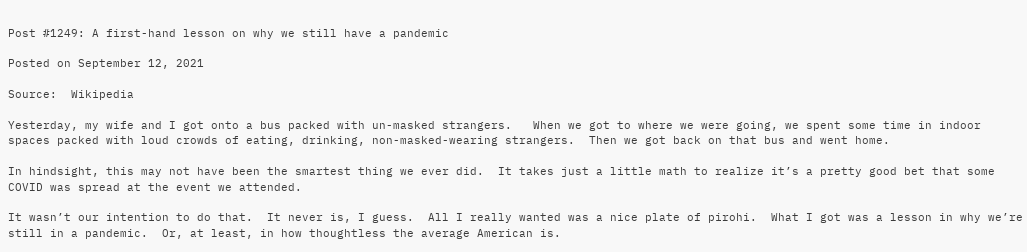Post #1249: A first-hand lesson on why we still have a pandemic

Posted on September 12, 2021

Source:  Wikipedia

Yesterday, my wife and I got onto a bus packed with un-masked strangers.   When we got to where we were going, we spent some time in indoor spaces packed with loud crowds of eating, drinking, non-masked-wearing strangers.  Then we got back on that bus and went home.

In hindsight, this may not have been the smartest thing we ever did.  It takes just a little math to realize it’s a pretty good bet that some COVID was spread at the event we attended.

It wasn’t our intention to do that.  It never is, I guess.  All I really wanted was a nice plate of pirohi.  What I got was a lesson in why we’re still in a pandemic.  Or, at least, in how thoughtless the average American is.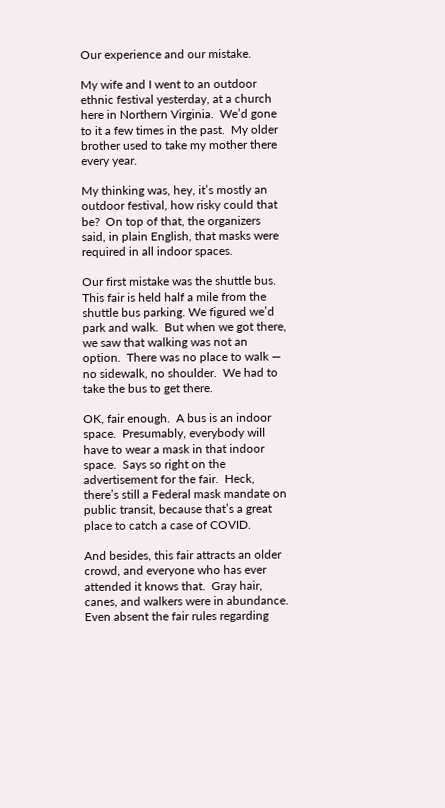Our experience and our mistake.

My wife and I went to an outdoor ethnic festival yesterday, at a church here in Northern Virginia.  We’d gone to it a few times in the past.  My older brother used to take my mother there every year.

My thinking was, hey, it’s mostly an outdoor festival, how risky could that be?  On top of that, the organizers said, in plain English, that masks were required in all indoor spaces.

Our first mistake was the shuttle bus.  This fair is held half a mile from the shuttle bus parking. We figured we’d park and walk.  But when we got there, we saw that walking was not an option.  There was no place to walk — no sidewalk, no shoulder.  We had to take the bus to get there.

OK, fair enough.  A bus is an indoor space.  Presumably, everybody will have to wear a mask in that indoor space.  Says so right on the advertisement for the fair.  Heck, there’s still a Federal mask mandate on public transit, because that’s a great place to catch a case of COVID.

And besides, this fair attracts an older crowd, and everyone who has ever attended it knows that.  Gray hair, canes, and walkers were in abundance.  Even absent the fair rules regarding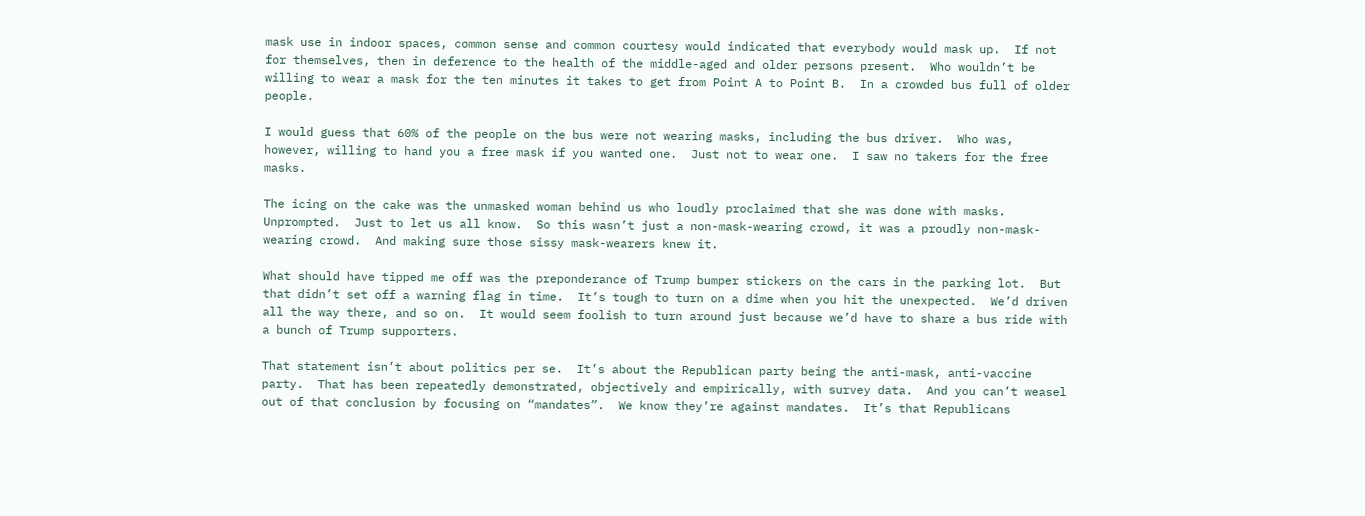mask use in indoor spaces, common sense and common courtesy would indicated that everybody would mask up.  If not for themselves, then in deference to the health of the middle-aged and older persons present.  Who wouldn’t be willing to wear a mask for the ten minutes it takes to get from Point A to Point B.  In a crowded bus full of older people.

I would guess that 60% of the people on the bus were not wearing masks, including the bus driver.  Who was, however, willing to hand you a free mask if you wanted one.  Just not to wear one.  I saw no takers for the free masks.

The icing on the cake was the unmasked woman behind us who loudly proclaimed that she was done with masks.  Unprompted.  Just to let us all know.  So this wasn’t just a non-mask-wearing crowd, it was a proudly non-mask-wearing crowd.  And making sure those sissy mask-wearers knew it.

What should have tipped me off was the preponderance of Trump bumper stickers on the cars in the parking lot.  But that didn’t set off a warning flag in time.  It’s tough to turn on a dime when you hit the unexpected.  We’d driven all the way there, and so on.  It would seem foolish to turn around just because we’d have to share a bus ride with a bunch of Trump supporters.

That statement isn’t about politics per se.  It’s about the Republican party being the anti-mask, anti-vaccine party.  That has been repeatedly demonstrated, objectively and empirically, with survey data.  And you can’t weasel out of that conclusion by focusing on “mandates”.  We know they’re against mandates.  It’s that Republicans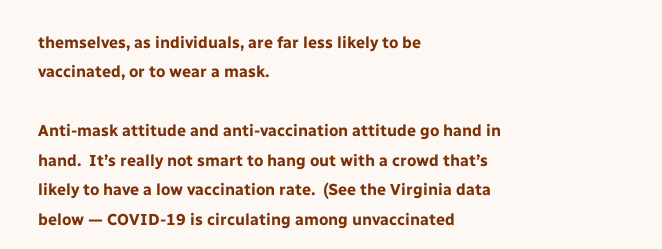themselves, as individuals, are far less likely to be vaccinated, or to wear a mask.

Anti-mask attitude and anti-vaccination attitude go hand in hand.  It’s really not smart to hang out with a crowd that’s likely to have a low vaccination rate.  (See the Virginia data below — COVID-19 is circulating among unvaccinated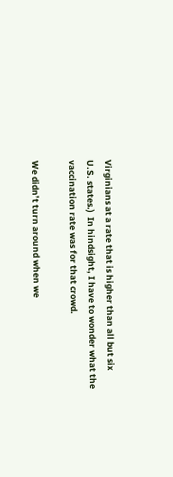Virginians at a rate that is higher than all but six U.S. states.)  In hindsight, I have to wonder what the vaccination rate was for that crowd.

We didn’t turn around when we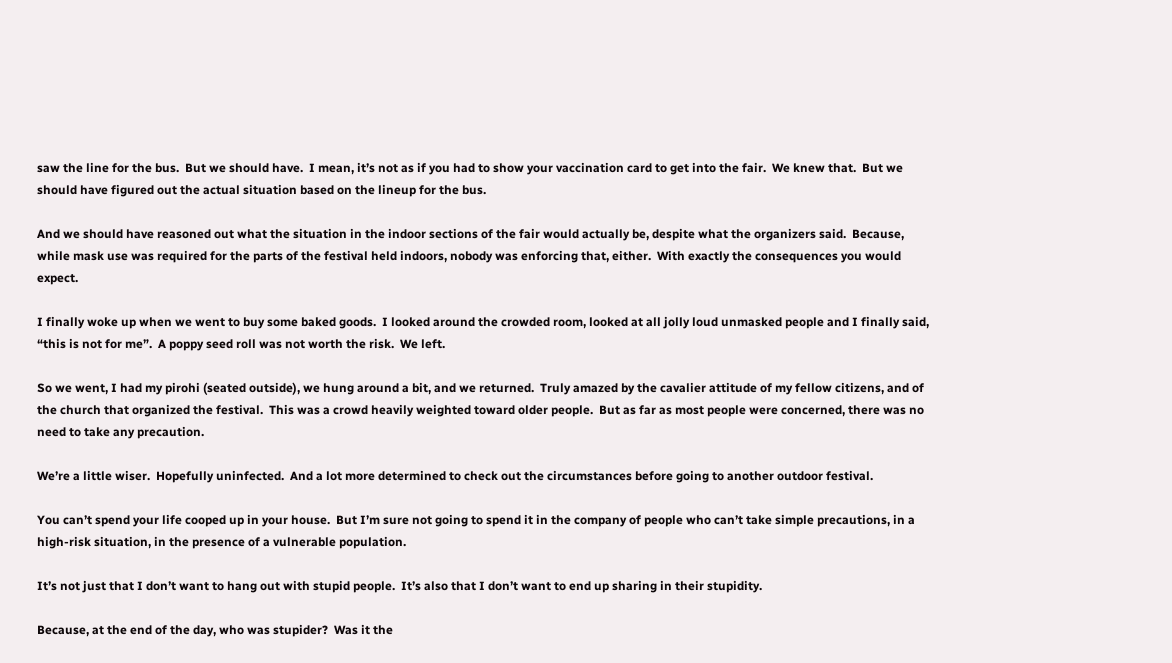saw the line for the bus.  But we should have.  I mean, it’s not as if you had to show your vaccination card to get into the fair.  We knew that.  But we should have figured out the actual situation based on the lineup for the bus.

And we should have reasoned out what the situation in the indoor sections of the fair would actually be, despite what the organizers said.  Because, while mask use was required for the parts of the festival held indoors, nobody was enforcing that, either.  With exactly the consequences you would expect.

I finally woke up when we went to buy some baked goods.  I looked around the crowded room, looked at all jolly loud unmasked people and I finally said, “this is not for me”.  A poppy seed roll was not worth the risk.  We left.

So we went, I had my pirohi (seated outside), we hung around a bit, and we returned.  Truly amazed by the cavalier attitude of my fellow citizens, and of the church that organized the festival.  This was a crowd heavily weighted toward older people.  But as far as most people were concerned, there was no need to take any precaution.

We’re a little wiser.  Hopefully uninfected.  And a lot more determined to check out the circumstances before going to another outdoor festival.

You can’t spend your life cooped up in your house.  But I’m sure not going to spend it in the company of people who can’t take simple precautions, in a high-risk situation, in the presence of a vulnerable population.

It’s not just that I don’t want to hang out with stupid people.  It’s also that I don’t want to end up sharing in their stupidity.

Because, at the end of the day, who was stupider?  Was it the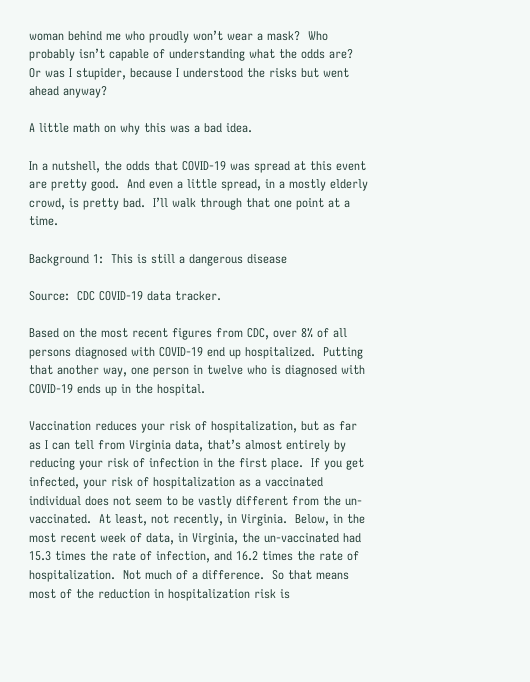woman behind me who proudly won’t wear a mask?  Who probably isn’t capable of understanding what the odds are?  Or was I stupider, because I understood the risks but went ahead anyway?

A little math on why this was a bad idea.

In a nutshell, the odds that COVID-19 was spread at this event are pretty good.  And even a little spread, in a mostly elderly crowd, is pretty bad.  I’ll walk through that one point at a time.

Background 1:  This is still a dangerous disease

Source:  CDC COVID-19 data tracker.

Based on the most recent figures from CDC, over 8% of all persons diagnosed with COVID-19 end up hospitalized.  Putting that another way, one person in twelve who is diagnosed with COVID-19 ends up in the hospital.

Vaccination reduces your risk of hospitalization, but as far as I can tell from Virginia data, that’s almost entirely by reducing your risk of infection in the first place.  If you get infected, your risk of hospitalization as a vaccinated individual does not seem to be vastly different from the un-vaccinated.  At least, not recently, in Virginia.  Below, in the most recent week of data, in Virginia, the un-vaccinated had 15.3 times the rate of infection, and 16.2 times the rate of hospitalization.  Not much of a difference.  So that means most of the reduction in hospitalization risk is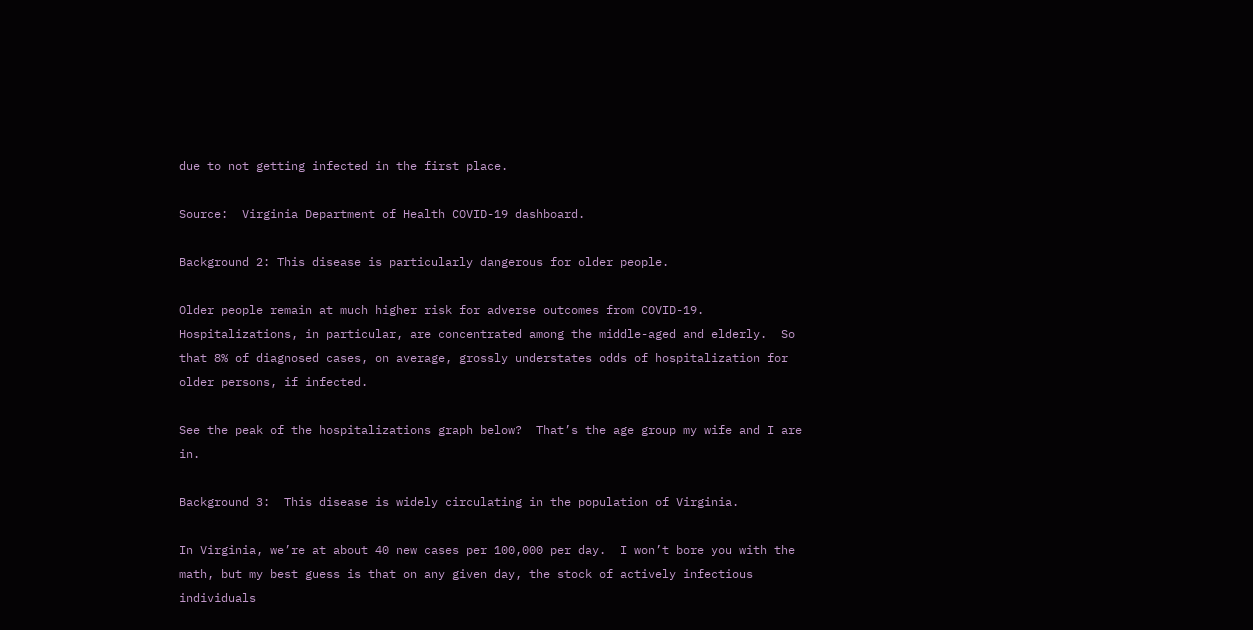due to not getting infected in the first place.

Source:  Virginia Department of Health COVID-19 dashboard.

Background 2: This disease is particularly dangerous for older people.

Older people remain at much higher risk for adverse outcomes from COVID-19.  Hospitalizations, in particular, are concentrated among the middle-aged and elderly.  So that 8% of diagnosed cases, on average, grossly understates odds of hospitalization for older persons, if infected.

See the peak of the hospitalizations graph below?  That’s the age group my wife and I are in.

Background 3:  This disease is widely circulating in the population of Virginia.

In Virginia, we’re at about 40 new cases per 100,000 per day.  I won’t bore you with the math, but my best guess is that on any given day, the stock of actively infectious individuals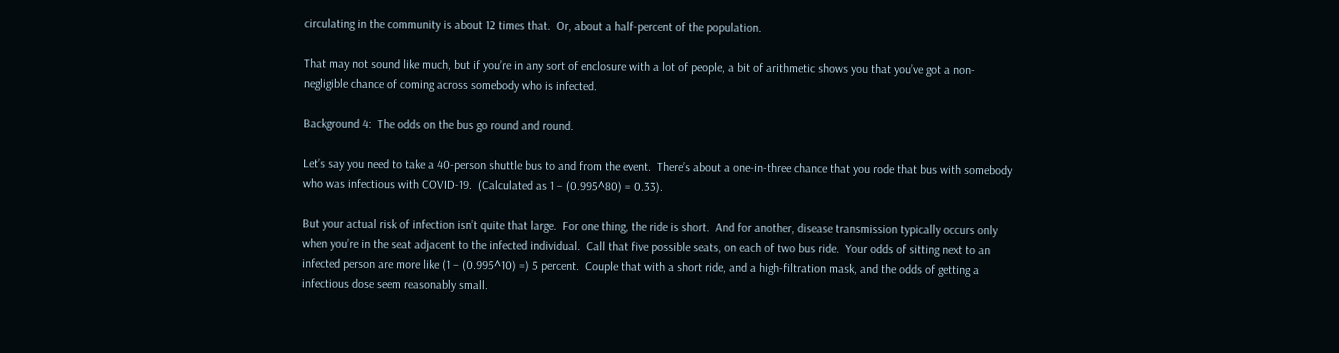circulating in the community is about 12 times that.  Or, about a half-percent of the population.

That may not sound like much, but if you’re in any sort of enclosure with a lot of people, a bit of arithmetic shows you that you’ve got a non-negligible chance of coming across somebody who is infected.

Background 4:  The odds on the bus go round and round.

Let’s say you need to take a 40-person shuttle bus to and from the event.  There’s about a one-in-three chance that you rode that bus with somebody who was infectious with COVID-19.  (Calculated as 1 – (0.995^80) = 0.33).

But your actual risk of infection isn’t quite that large.  For one thing, the ride is short.  And for another, disease transmission typically occurs only when you’re in the seat adjacent to the infected individual.  Call that five possible seats, on each of two bus ride.  Your odds of sitting next to an infected person are more like (1 – (0.995^10) =) 5 percent.  Couple that with a short ride, and a high-filtration mask, and the odds of getting a infectious dose seem reasonably small.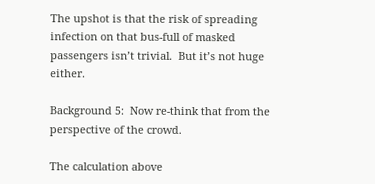The upshot is that the risk of spreading infection on that bus-full of masked passengers isn’t trivial.  But it’s not huge either.

Background 5:  Now re-think that from the perspective of the crowd.

The calculation above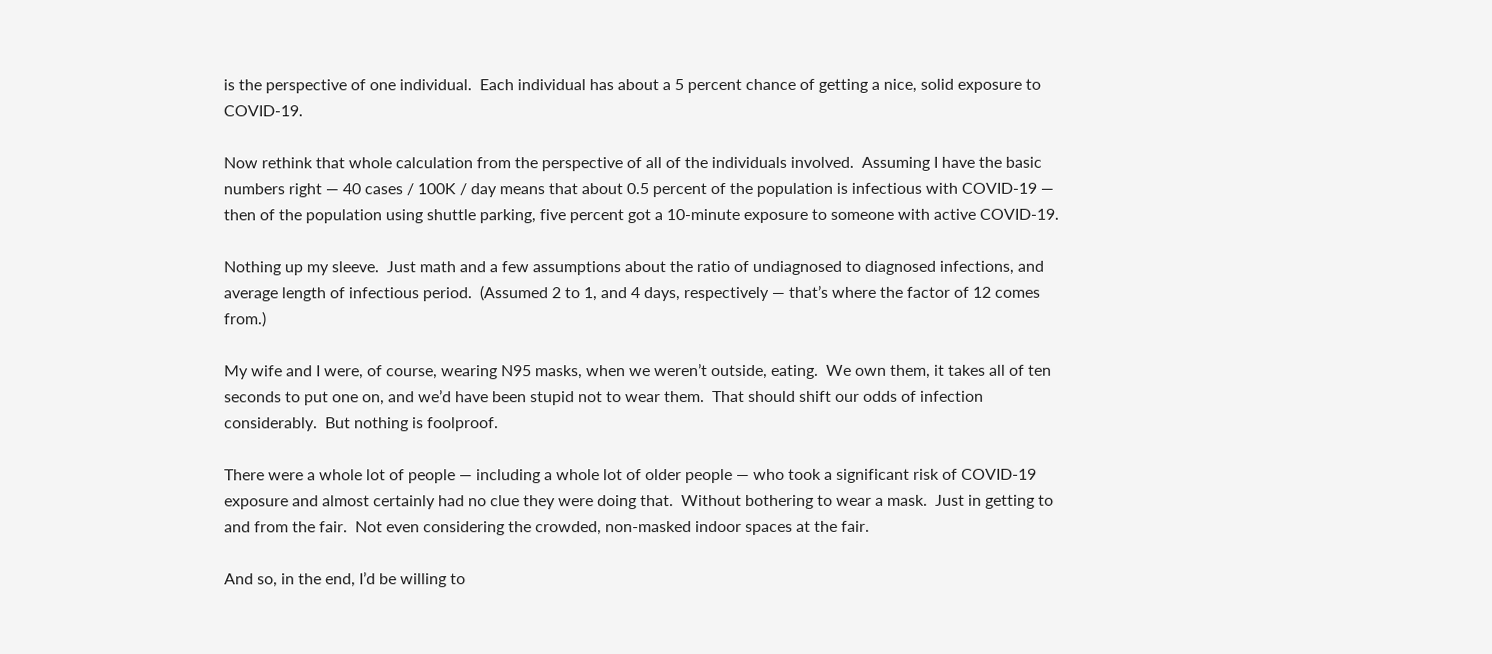is the perspective of one individual.  Each individual has about a 5 percent chance of getting a nice, solid exposure to COVID-19.

Now rethink that whole calculation from the perspective of all of the individuals involved.  Assuming I have the basic numbers right — 40 cases / 100K / day means that about 0.5 percent of the population is infectious with COVID-19 — then of the population using shuttle parking, five percent got a 10-minute exposure to someone with active COVID-19.

Nothing up my sleeve.  Just math and a few assumptions about the ratio of undiagnosed to diagnosed infections, and average length of infectious period.  (Assumed 2 to 1, and 4 days, respectively — that’s where the factor of 12 comes from.)

My wife and I were, of course, wearing N95 masks, when we weren’t outside, eating.  We own them, it takes all of ten seconds to put one on, and we’d have been stupid not to wear them.  That should shift our odds of infection considerably.  But nothing is foolproof.

There were a whole lot of people — including a whole lot of older people — who took a significant risk of COVID-19 exposure and almost certainly had no clue they were doing that.  Without bothering to wear a mask.  Just in getting to and from the fair.  Not even considering the crowded, non-masked indoor spaces at the fair.

And so, in the end, I’d be willing to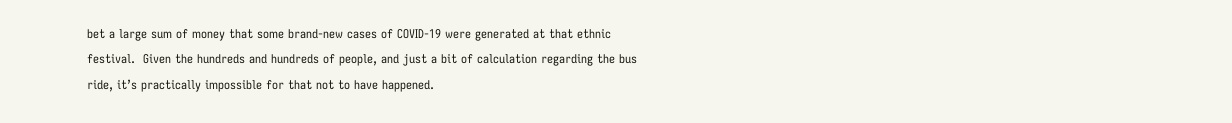bet a large sum of money that some brand-new cases of COVID-19 were generated at that ethnic festival.  Given the hundreds and hundreds of people, and just a bit of calculation regarding the bus ride, it’s practically impossible for that not to have happened.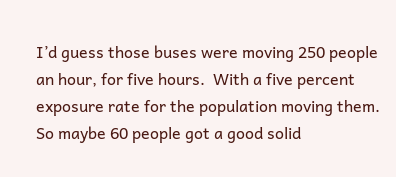I’d guess those buses were moving 250 people an hour, for five hours.  With a five percent exposure rate for the population moving them.  So maybe 60 people got a good solid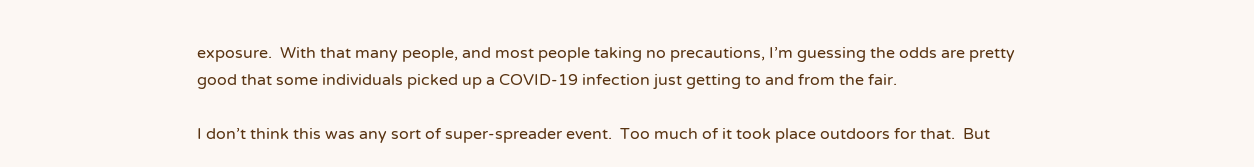exposure.  With that many people, and most people taking no precautions, I’m guessing the odds are pretty good that some individuals picked up a COVID-19 infection just getting to and from the fair.

I don’t think this was any sort of super-spreader event.  Too much of it took place outdoors for that.  But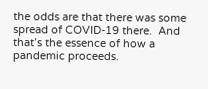the odds are that there was some spread of COVID-19 there.  And that’s the essence of how a pandemic proceeds.